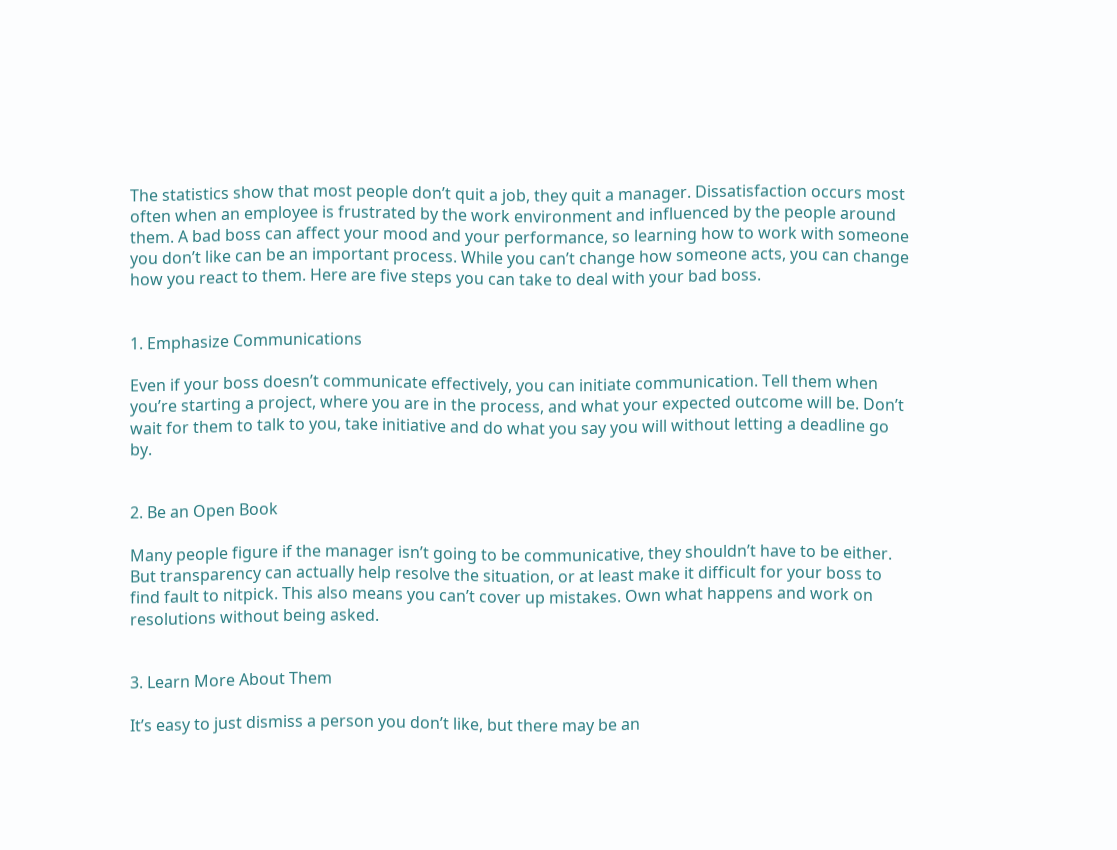The statistics show that most people don’t quit a job, they quit a manager. Dissatisfaction occurs most often when an employee is frustrated by the work environment and influenced by the people around them. A bad boss can affect your mood and your performance, so learning how to work with someone you don’t like can be an important process. While you can’t change how someone acts, you can change how you react to them. Here are five steps you can take to deal with your bad boss.


1. Emphasize Communications

Even if your boss doesn’t communicate effectively, you can initiate communication. Tell them when you’re starting a project, where you are in the process, and what your expected outcome will be. Don’t wait for them to talk to you, take initiative and do what you say you will without letting a deadline go by.


2. Be an Open Book

Many people figure if the manager isn’t going to be communicative, they shouldn’t have to be either. But transparency can actually help resolve the situation, or at least make it difficult for your boss to find fault to nitpick. This also means you can’t cover up mistakes. Own what happens and work on resolutions without being asked.


3. Learn More About Them

It’s easy to just dismiss a person you don’t like, but there may be an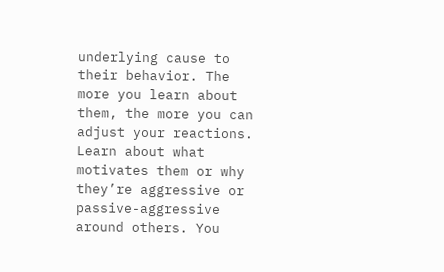underlying cause to their behavior. The more you learn about them, the more you can adjust your reactions. Learn about what motivates them or why they’re aggressive or passive-aggressive around others. You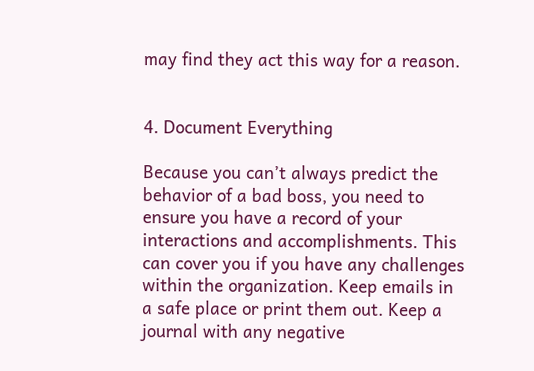may find they act this way for a reason.


4. Document Everything

Because you can’t always predict the behavior of a bad boss, you need to ensure you have a record of your interactions and accomplishments. This can cover you if you have any challenges within the organization. Keep emails in a safe place or print them out. Keep a journal with any negative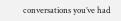conversations you’ve had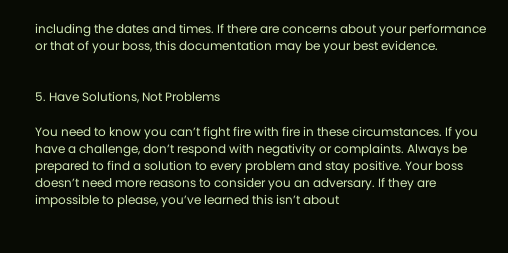including the dates and times. If there are concerns about your performance or that of your boss, this documentation may be your best evidence.


5. Have Solutions, Not Problems

You need to know you can’t fight fire with fire in these circumstances. If you have a challenge, don’t respond with negativity or complaints. Always be prepared to find a solution to every problem and stay positive. Your boss doesn’t need more reasons to consider you an adversary. If they are impossible to please, you’ve learned this isn’t about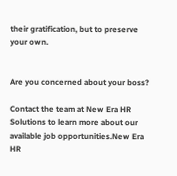their gratification, but to preserve your own.


Are you concerned about your boss?

Contact the team at New Era HR Solutions to learn more about our available job opportunities.New Era HR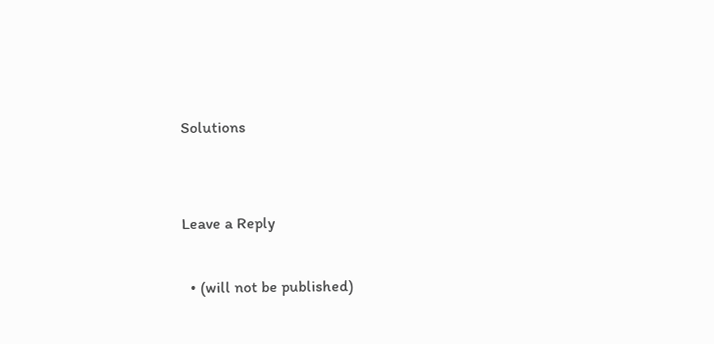Solutions


Leave a Reply

  • (will not be published)